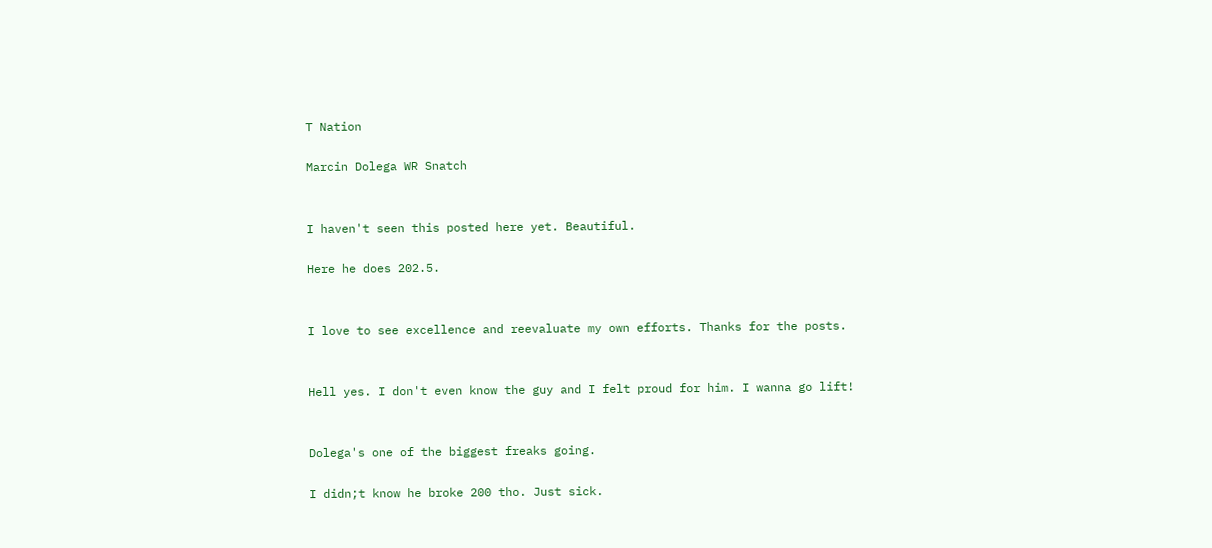T Nation

Marcin Dolega WR Snatch


I haven't seen this posted here yet. Beautiful.

Here he does 202.5.


I love to see excellence and reevaluate my own efforts. Thanks for the posts.


Hell yes. I don't even know the guy and I felt proud for him. I wanna go lift!


Dolega's one of the biggest freaks going.

I didn;t know he broke 200 tho. Just sick.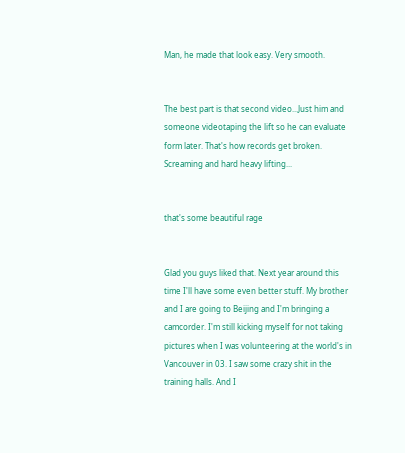Man, he made that look easy. Very smooth.


The best part is that second video...Just him and someone videotaping the lift so he can evaluate form later. That's how records get broken. Screaming and hard heavy lifting...


that's some beautiful rage


Glad you guys liked that. Next year around this time I'll have some even better stuff. My brother and I are going to Beijing and I'm bringing a camcorder. I'm still kicking myself for not taking pictures when I was volunteering at the world's in Vancouver in 03. I saw some crazy shit in the training halls. And I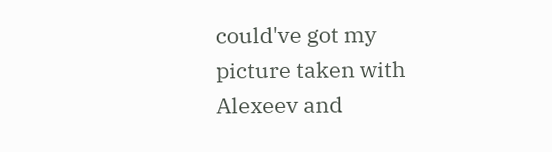could've got my picture taken with Alexeev and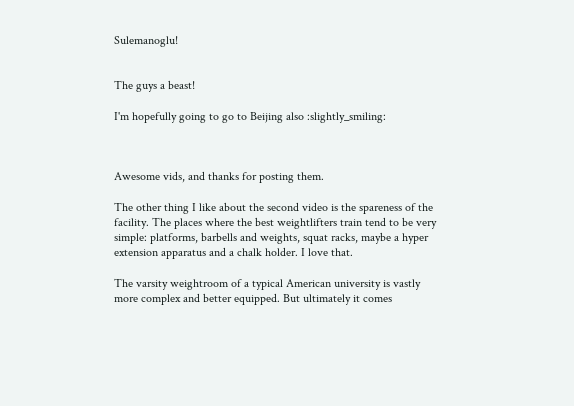Sulemanoglu!


The guys a beast!

I'm hopefully going to go to Beijing also :slightly_smiling:



Awesome vids, and thanks for posting them.

The other thing I like about the second video is the spareness of the facility. The places where the best weightlifters train tend to be very simple: platforms, barbells and weights, squat racks, maybe a hyper extension apparatus and a chalk holder. I love that.

The varsity weightroom of a typical American university is vastly more complex and better equipped. But ultimately it comes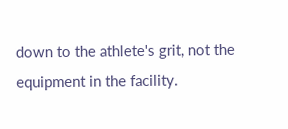down to the athlete's grit, not the equipment in the facility.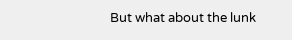But what about the lunk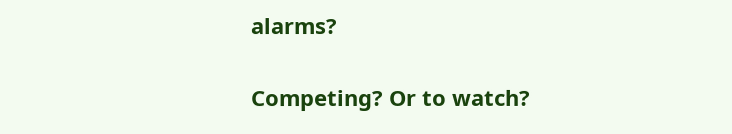alarms?


Competing? Or to watch?